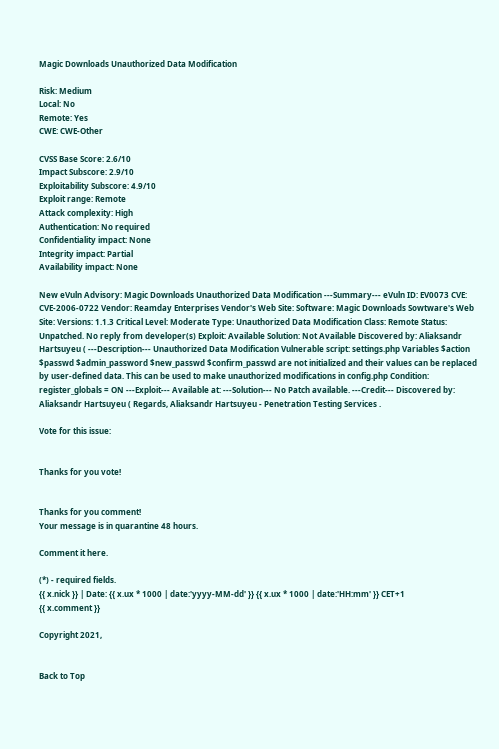Magic Downloads Unauthorized Data Modification

Risk: Medium
Local: No
Remote: Yes
CWE: CWE-Other

CVSS Base Score: 2.6/10
Impact Subscore: 2.9/10
Exploitability Subscore: 4.9/10
Exploit range: Remote
Attack complexity: High
Authentication: No required
Confidentiality impact: None
Integrity impact: Partial
Availability impact: None

New eVuln Advisory: Magic Downloads Unauthorized Data Modification ---Summary--- eVuln ID: EV0073 CVE: CVE-2006-0722 Vendor: Reamday Enterprises Vendor's Web Site: Software: Magic Downloads Sowtware's Web Site: Versions: 1.1.3 Critical Level: Moderate Type: Unauthorized Data Modification Class: Remote Status: Unpatched. No reply from developer(s) Exploit: Available Solution: Not Available Discovered by: Aliaksandr Hartsuyeu ( ---Description--- Unauthorized Data Modification Vulnerable script: settings.php Variables $action $passwd $admin_password $new_passwd $confirm_passwd are not initialized and their values can be replaced by user-defined data. This can be used to make unauthorized modifications in config.php Condition: register_globals = ON ---Exploit--- Available at: ---Solution--- No Patch available. ---Credit--- Discovered by: Aliaksandr Hartsuyeu ( Regards, Aliaksandr Hartsuyeu - Penetration Testing Services .

Vote for this issue:


Thanks for you vote!


Thanks for you comment!
Your message is in quarantine 48 hours.

Comment it here.

(*) - required fields.
{{ x.nick }} | Date: {{ x.ux * 1000 | date:'yyyy-MM-dd' }} {{ x.ux * 1000 | date:'HH:mm' }} CET+1
{{ x.comment }}

Copyright 2021,


Back to Top